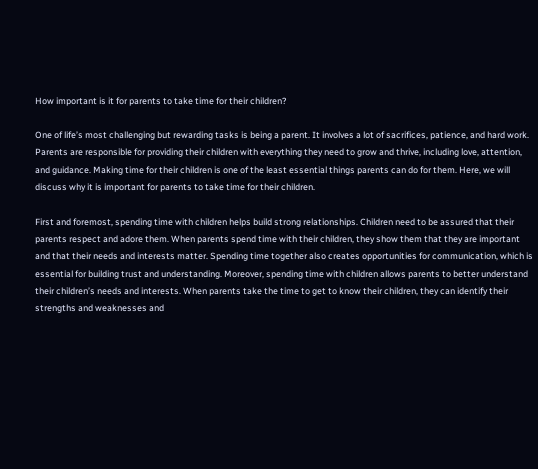How important is it for parents to take time for their children?

One of life’s most challenging but rewarding tasks is being a parent. It involves a lot of sacrifices, patience, and hard work. Parents are responsible for providing their children with everything they need to grow and thrive, including love, attention, and guidance. Making time for their children is one of the least essential things parents can do for them. Here, we will discuss why it is important for parents to take time for their children.

First and foremost, spending time with children helps build strong relationships. Children need to be assured that their parents respect and adore them. When parents spend time with their children, they show them that they are important and that their needs and interests matter. Spending time together also creates opportunities for communication, which is essential for building trust and understanding. Moreover, spending time with children allows parents to better understand their children’s needs and interests. When parents take the time to get to know their children, they can identify their strengths and weaknesses and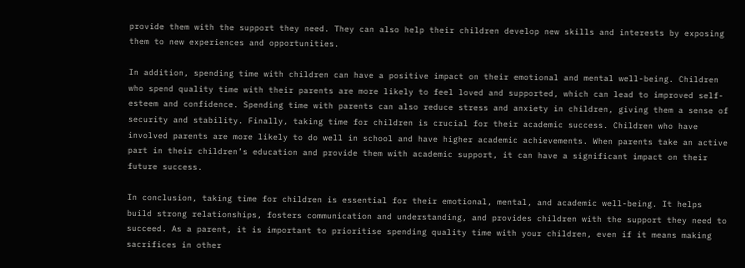provide them with the support they need. They can also help their children develop new skills and interests by exposing them to new experiences and opportunities.

In addition, spending time with children can have a positive impact on their emotional and mental well-being. Children who spend quality time with their parents are more likely to feel loved and supported, which can lead to improved self-esteem and confidence. Spending time with parents can also reduce stress and anxiety in children, giving them a sense of security and stability. Finally, taking time for children is crucial for their academic success. Children who have involved parents are more likely to do well in school and have higher academic achievements. When parents take an active part in their children’s education and provide them with academic support, it can have a significant impact on their future success.

In conclusion, taking time for children is essential for their emotional, mental, and academic well-being. It helps build strong relationships, fosters communication and understanding, and provides children with the support they need to succeed. As a parent, it is important to prioritise spending quality time with your children, even if it means making sacrifices in other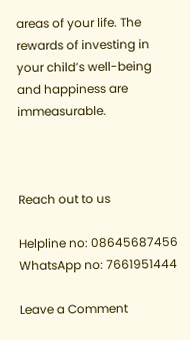areas of your life. The rewards of investing in your child’s well-being and happiness are immeasurable.



Reach out to us

Helpline no: 08645687456
WhatsApp no: 7661951444

Leave a Comment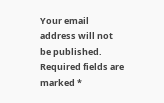Your email address will not be published. Required fields are marked *